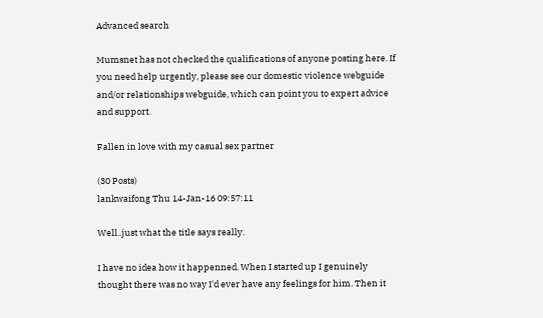Advanced search

Mumsnet has not checked the qualifications of anyone posting here. If you need help urgently, please see our domestic violence webguide and/or relationships webguide, which can point you to expert advice and support.

Fallen in love with my casual sex partner

(30 Posts)
lankwaifong Thu 14-Jan-16 09:57:11

Well..just what the title says really.

I have no idea how it happenned. When I started up I genuinely thought there was no way I'd ever have any feelings for him. Then it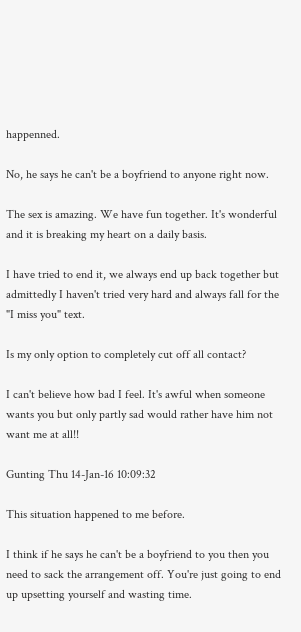happenned.

No, he says he can't be a boyfriend to anyone right now.

The sex is amazing. We have fun together. It's wonderful and it is breaking my heart on a daily basis.

I have tried to end it, we always end up back together but admittedly I haven't tried very hard and always fall for the "I miss you" text.

Is my only option to completely cut off all contact?

I can't believe how bad I feel. It's awful when someone wants you but only partly sad would rather have him not want me at all!!

Gunting Thu 14-Jan-16 10:09:32

This situation happened to me before.

I think if he says he can't be a boyfriend to you then you need to sack the arrangement off. You're just going to end up upsetting yourself and wasting time.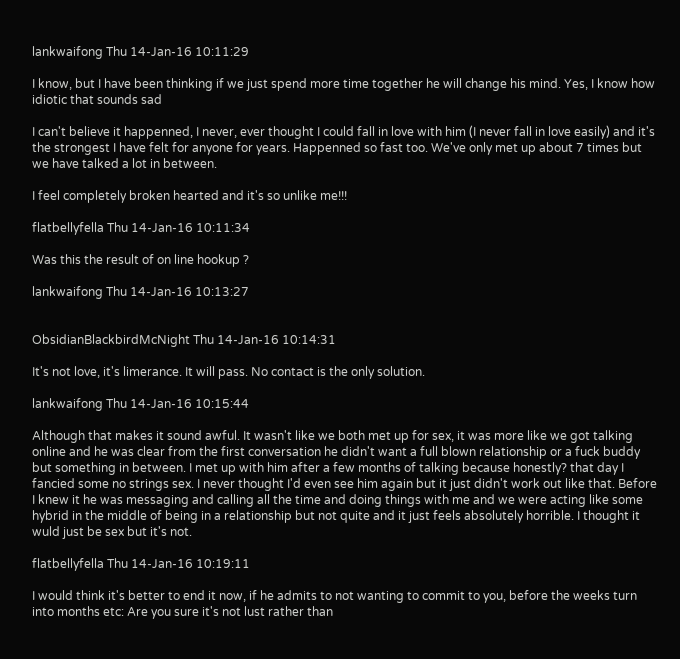lankwaifong Thu 14-Jan-16 10:11:29

I know, but I have been thinking if we just spend more time together he will change his mind. Yes, I know how idiotic that sounds sad

I can't believe it happenned, I never, ever thought I could fall in love with him (I never fall in love easily) and it's the strongest I have felt for anyone for years. Happenned so fast too. We've only met up about 7 times but we have talked a lot in between.

I feel completely broken hearted and it's so unlike me!!!

flatbellyfella Thu 14-Jan-16 10:11:34

Was this the result of on line hookup ?

lankwaifong Thu 14-Jan-16 10:13:27


ObsidianBlackbirdMcNight Thu 14-Jan-16 10:14:31

It's not love, it's limerance. It will pass. No contact is the only solution.

lankwaifong Thu 14-Jan-16 10:15:44

Although that makes it sound awful. It wasn't like we both met up for sex, it was more like we got talking online and he was clear from the first conversation he didn't want a full blown relationship or a fuck buddy but something in between. I met up with him after a few months of talking because honestly? that day I fancied some no strings sex. I never thought I'd even see him again but it just didn't work out like that. Before I knew it he was messaging and calling all the time and doing things with me and we were acting like some hybrid in the middle of being in a relationship but not quite and it just feels absolutely horrible. I thought it wuld just be sex but it's not.

flatbellyfella Thu 14-Jan-16 10:19:11

I would think it's better to end it now, if he admits to not wanting to commit to you, before the weeks turn into months etc: Are you sure it's not lust rather than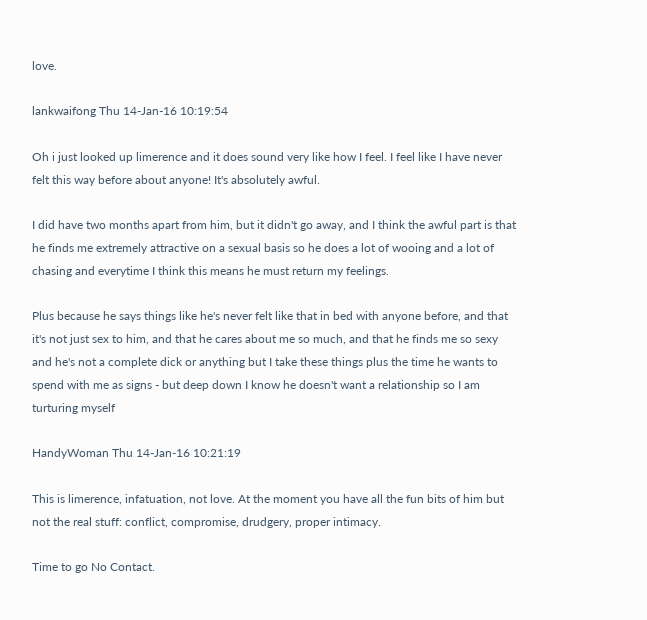love.

lankwaifong Thu 14-Jan-16 10:19:54

Oh i just looked up limerence and it does sound very like how I feel. I feel like I have never felt this way before about anyone! It's absolutely awful.

I did have two months apart from him, but it didn't go away, and I think the awful part is that he finds me extremely attractive on a sexual basis so he does a lot of wooing and a lot of chasing and everytime I think this means he must return my feelings.

Plus because he says things like he's never felt like that in bed with anyone before, and that it's not just sex to him, and that he cares about me so much, and that he finds me so sexy and he's not a complete dick or anything but I take these things plus the time he wants to spend with me as signs - but deep down I know he doesn't want a relationship so I am turturing myself

HandyWoman Thu 14-Jan-16 10:21:19

This is limerence, infatuation, not love. At the moment you have all the fun bits of him but not the real stuff: conflict, compromise, drudgery, proper intimacy.

Time to go No Contact.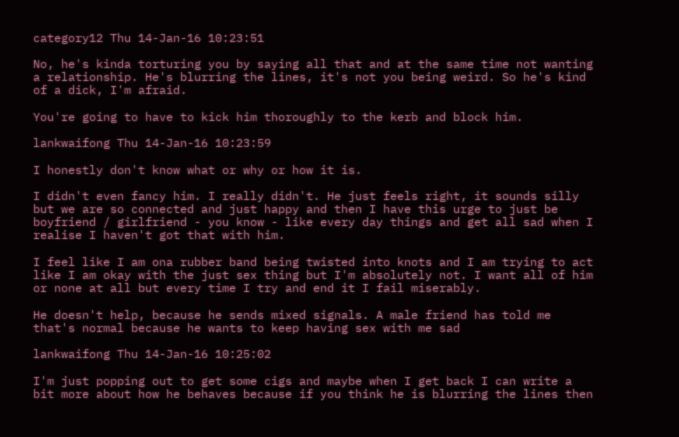category12 Thu 14-Jan-16 10:23:51

No, he's kinda torturing you by saying all that and at the same time not wanting a relationship. He's blurring the lines, it's not you being weird. So he's kind of a dick, I'm afraid.

You're going to have to kick him thoroughly to the kerb and block him.

lankwaifong Thu 14-Jan-16 10:23:59

I honestly don't know what or why or how it is.

I didn't even fancy him. I really didn't. He just feels right, it sounds silly but we are so connected and just happy and then I have this urge to just be boyfriend / girlfriend - you know - like every day things and get all sad when I realise I haven't got that with him.

I feel like I am ona rubber band being twisted into knots and I am trying to act like I am okay with the just sex thing but I'm absolutely not. I want all of him or none at all but every time I try and end it I fail miserably.

He doesn't help, because he sends mixed signals. A male friend has told me that's normal because he wants to keep having sex with me sad

lankwaifong Thu 14-Jan-16 10:25:02

I'm just popping out to get some cigs and maybe when I get back I can write a bit more about how he behaves because if you think he is blurring the lines then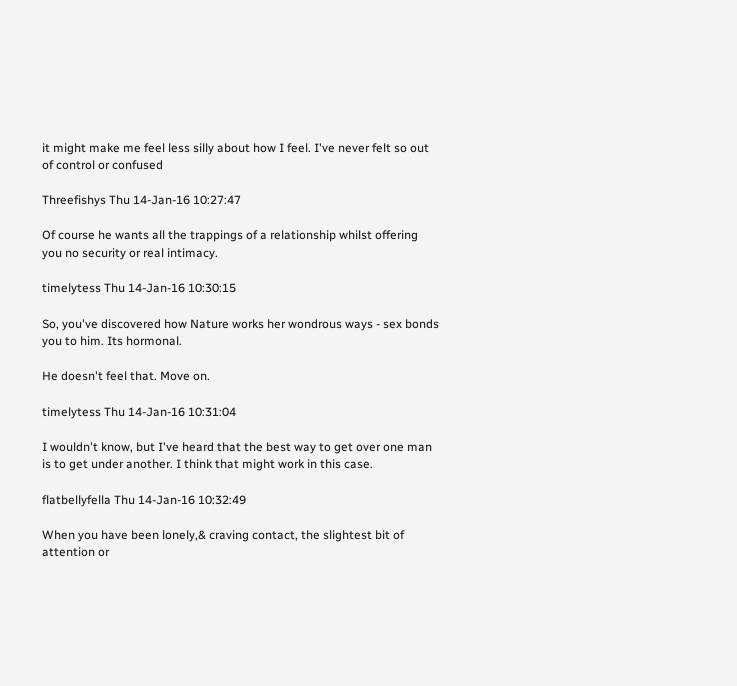it might make me feel less silly about how I feel. I've never felt so out of control or confused

Threefishys Thu 14-Jan-16 10:27:47

Of course he wants all the trappings of a relationship whilst offering you no security or real intimacy.

timelytess Thu 14-Jan-16 10:30:15

So, you've discovered how Nature works her wondrous ways - sex bonds you to him. Its hormonal.

He doesn't feel that. Move on.

timelytess Thu 14-Jan-16 10:31:04

I wouldn't know, but I've heard that the best way to get over one man is to get under another. I think that might work in this case.

flatbellyfella Thu 14-Jan-16 10:32:49

When you have been lonely,& craving contact, the slightest bit of attention or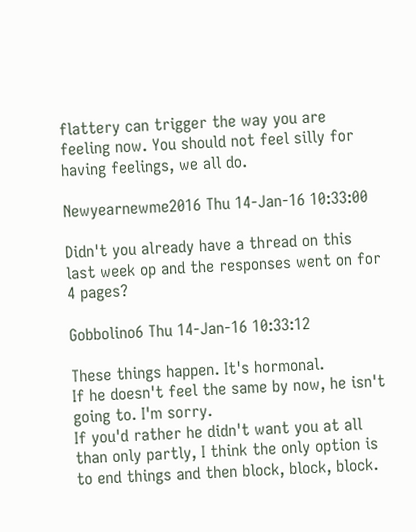flattery can trigger the way you are feeling now. You should not feel silly for having feelings, we all do.

Newyearnewme2016 Thu 14-Jan-16 10:33:00

Didn't you already have a thread on this last week op and the responses went on for 4 pages?

Gobbolino6 Thu 14-Jan-16 10:33:12

These things happen. It's hormonal.
If he doesn't feel the same by now, he isn't going to. I'm sorry.
If you'd rather he didn't want you at all than only partly, I think the only option is to end things and then block, block, block.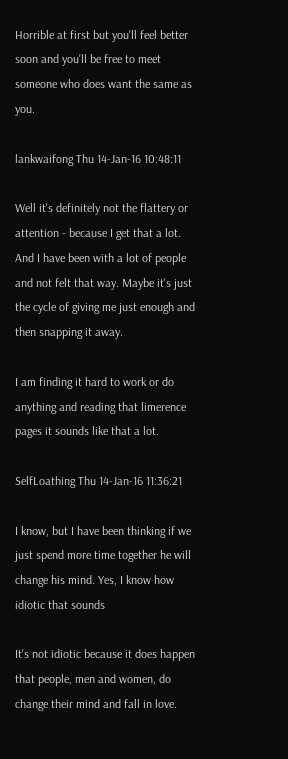Horrible at first but you'll feel better soon and you'll be free to meet someone who does want the same as you.

lankwaifong Thu 14-Jan-16 10:48:11

Well it's definitely not the flattery or attention - because I get that a lot. And I have been with a lot of people and not felt that way. Maybe it's just the cycle of giving me just enough and then snapping it away.

I am finding it hard to work or do anything and reading that limerence pages it sounds like that a lot.

SelfLoathing Thu 14-Jan-16 11:36:21

I know, but I have been thinking if we just spend more time together he will change his mind. Yes, I know how idiotic that sounds

It's not idiotic because it does happen that people, men and women, do change their mind and fall in love.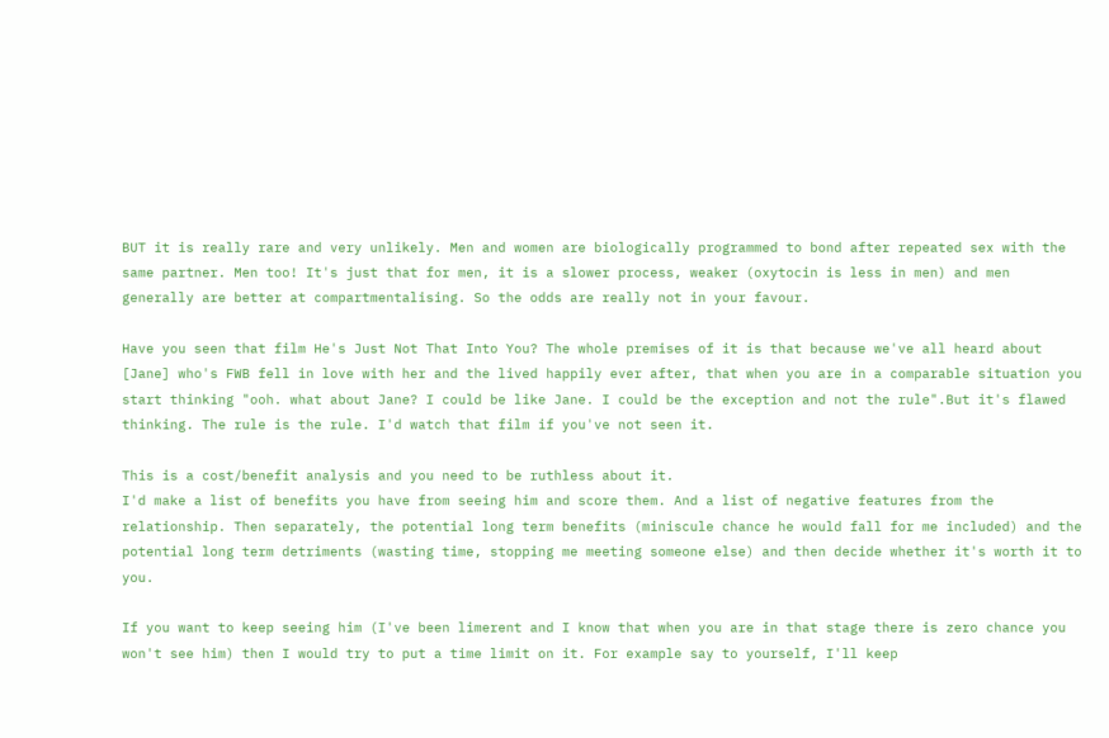BUT it is really rare and very unlikely. Men and women are biologically programmed to bond after repeated sex with the same partner. Men too! It's just that for men, it is a slower process, weaker (oxytocin is less in men) and men generally are better at compartmentalising. So the odds are really not in your favour.

Have you seen that film He's Just Not That Into You? The whole premises of it is that because we've all heard about [Jane] who's FWB fell in love with her and the lived happily ever after, that when you are in a comparable situation you start thinking "ooh. what about Jane? I could be like Jane. I could be the exception and not the rule".But it's flawed thinking. The rule is the rule. I'd watch that film if you've not seen it.

This is a cost/benefit analysis and you need to be ruthless about it.
I'd make a list of benefits you have from seeing him and score them. And a list of negative features from the relationship. Then separately, the potential long term benefits (miniscule chance he would fall for me included) and the potential long term detriments (wasting time, stopping me meeting someone else) and then decide whether it's worth it to you.

If you want to keep seeing him (I've been limerent and I know that when you are in that stage there is zero chance you won't see him) then I would try to put a time limit on it. For example say to yourself, I'll keep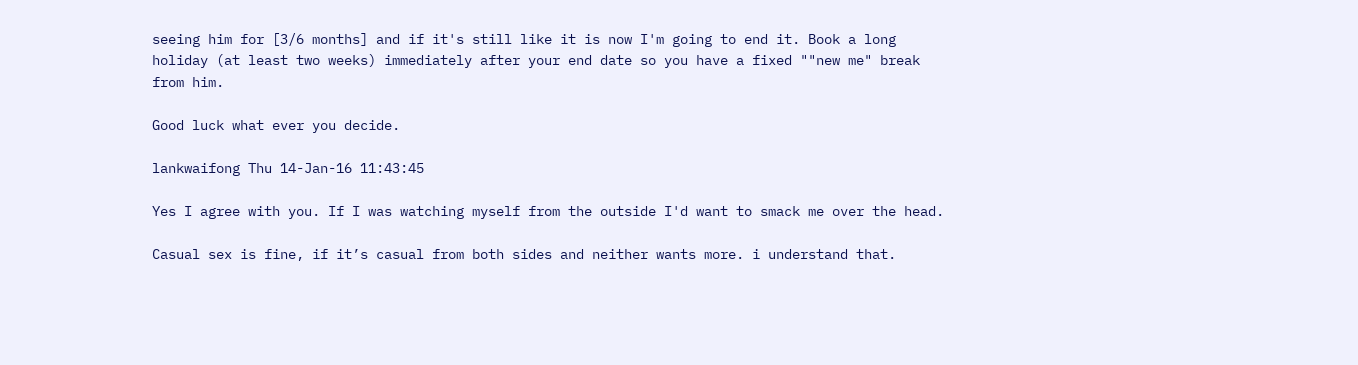seeing him for [3/6 months] and if it's still like it is now I'm going to end it. Book a long holiday (at least two weeks) immediately after your end date so you have a fixed ""new me" break from him.

Good luck what ever you decide.

lankwaifong Thu 14-Jan-16 11:43:45

Yes I agree with you. If I was watching myself from the outside I'd want to smack me over the head.

Casual sex is fine, if it’s casual from both sides and neither wants more. i understand that.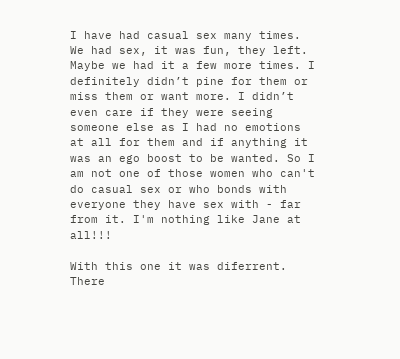I have had casual sex many times. We had sex, it was fun, they left. Maybe we had it a few more times. I definitely didn’t pine for them or miss them or want more. I didn’t even care if they were seeing someone else as I had no emotions at all for them and if anything it was an ego boost to be wanted. So I am not one of those women who can't do casual sex or who bonds with everyone they have sex with - far from it. I'm nothing like Jane at all!!!

With this one it was diferrent. There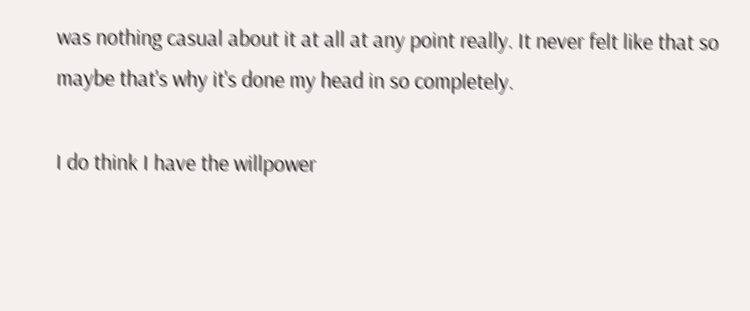was nothing casual about it at all at any point really. It never felt like that so maybe that's why it's done my head in so completely.

I do think I have the willpower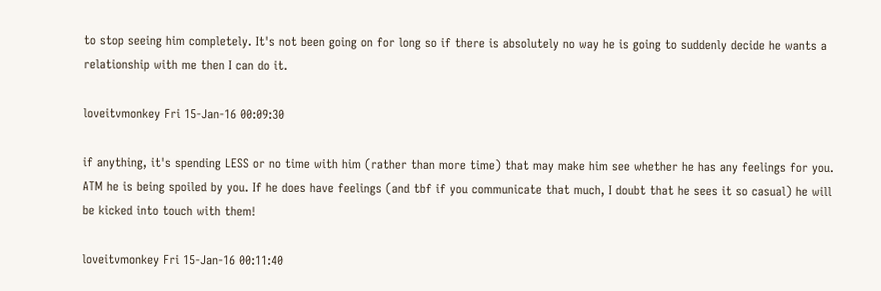to stop seeing him completely. It's not been going on for long so if there is absolutely no way he is going to suddenly decide he wants a relationship with me then I can do it.

loveitvmonkey Fri 15-Jan-16 00:09:30

if anything, it's spending LESS or no time with him (rather than more time) that may make him see whether he has any feelings for you. ATM he is being spoiled by you. If he does have feelings (and tbf if you communicate that much, I doubt that he sees it so casual) he will be kicked into touch with them!

loveitvmonkey Fri 15-Jan-16 00:11:40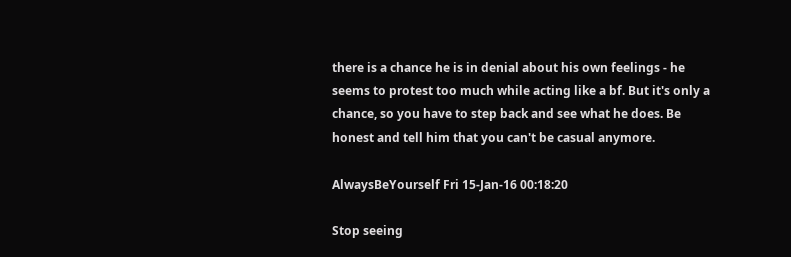there is a chance he is in denial about his own feelings - he seems to protest too much while acting like a bf. But it's only a chance, so you have to step back and see what he does. Be honest and tell him that you can't be casual anymore.

AlwaysBeYourself Fri 15-Jan-16 00:18:20

Stop seeing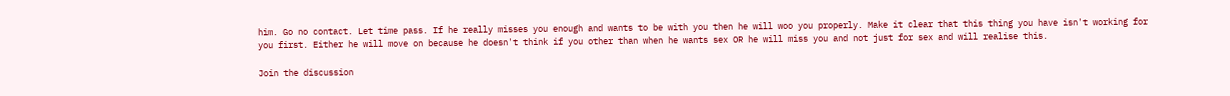him. Go no contact. Let time pass. If he really misses you enough and wants to be with you then he will woo you properly. Make it clear that this thing you have isn't working for you first. Either he will move on because he doesn't think if you other than when he wants sex OR he will miss you and not just for sex and will realise this.

Join the discussion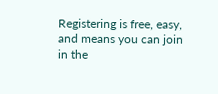Registering is free, easy, and means you can join in the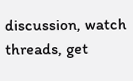discussion, watch threads, get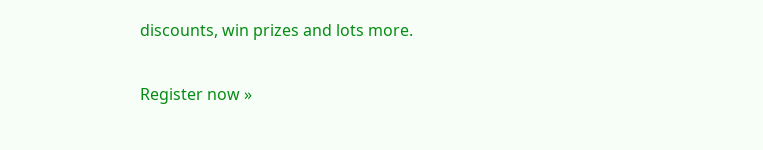discounts, win prizes and lots more.

Register now »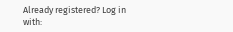Already registered? Log in with: